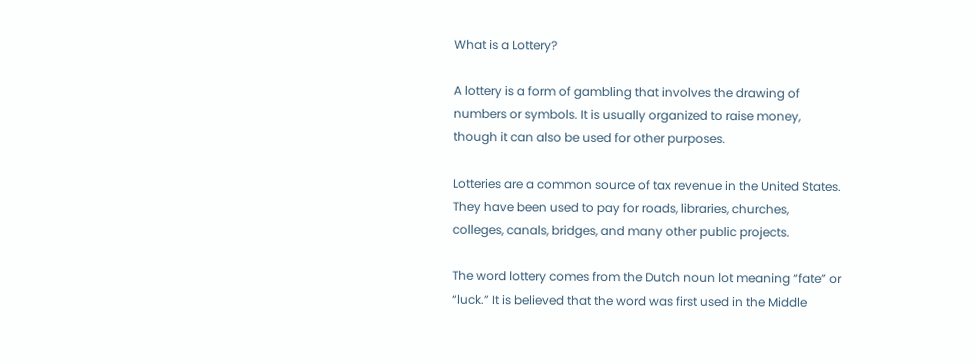What is a Lottery?

A lottery is a form of gambling that involves the drawing of numbers or symbols. It is usually organized to raise money, though it can also be used for other purposes.

Lotteries are a common source of tax revenue in the United States. They have been used to pay for roads, libraries, churches, colleges, canals, bridges, and many other public projects.

The word lottery comes from the Dutch noun lot meaning “fate” or “luck.” It is believed that the word was first used in the Middle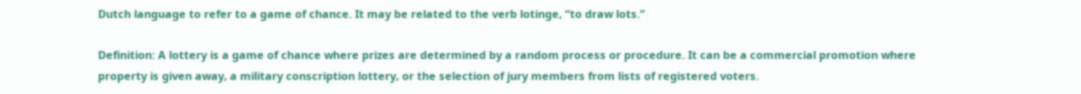Dutch language to refer to a game of chance. It may be related to the verb lotinge, “to draw lots.”

Definition: A lottery is a game of chance where prizes are determined by a random process or procedure. It can be a commercial promotion where property is given away, a military conscription lottery, or the selection of jury members from lists of registered voters.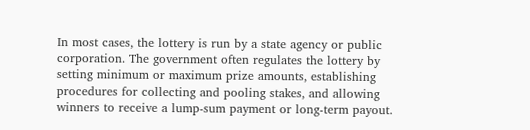In most cases, the lottery is run by a state agency or public corporation. The government often regulates the lottery by setting minimum or maximum prize amounts, establishing procedures for collecting and pooling stakes, and allowing winners to receive a lump-sum payment or long-term payout.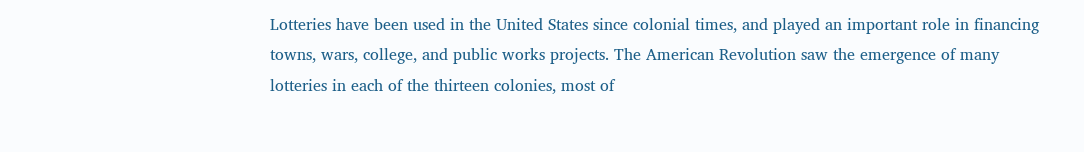Lotteries have been used in the United States since colonial times, and played an important role in financing towns, wars, college, and public works projects. The American Revolution saw the emergence of many lotteries in each of the thirteen colonies, most of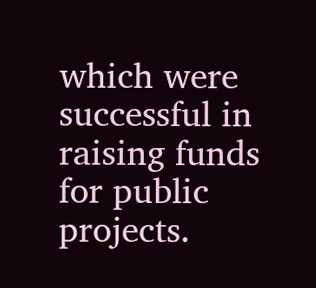which were successful in raising funds for public projects.